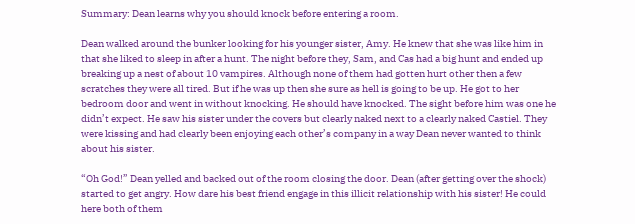Summary: Dean learns why you should knock before entering a room.

Dean walked around the bunker looking for his younger sister, Amy. He knew that she was like him in that she liked to sleep in after a hunt. The night before they, Sam, and Cas had a big hunt and ended up breaking up a nest of about 10 vampires. Although none of them had gotten hurt other then a few scratches they were all tired. But if he was up then she sure as hell is going to be up. He got to her bedroom door and went in without knocking. He should have knocked. The sight before him was one he didn’t expect. He saw his sister under the covers but clearly naked next to a clearly naked Castiel. They were kissing and had clearly been enjoying each other’s company in a way Dean never wanted to think about his sister.

“Oh God!” Dean yelled and backed out of the room closing the door. Dean (after getting over the shock) started to get angry. How dare his best friend engage in this illicit relationship with his sister! He could here both of them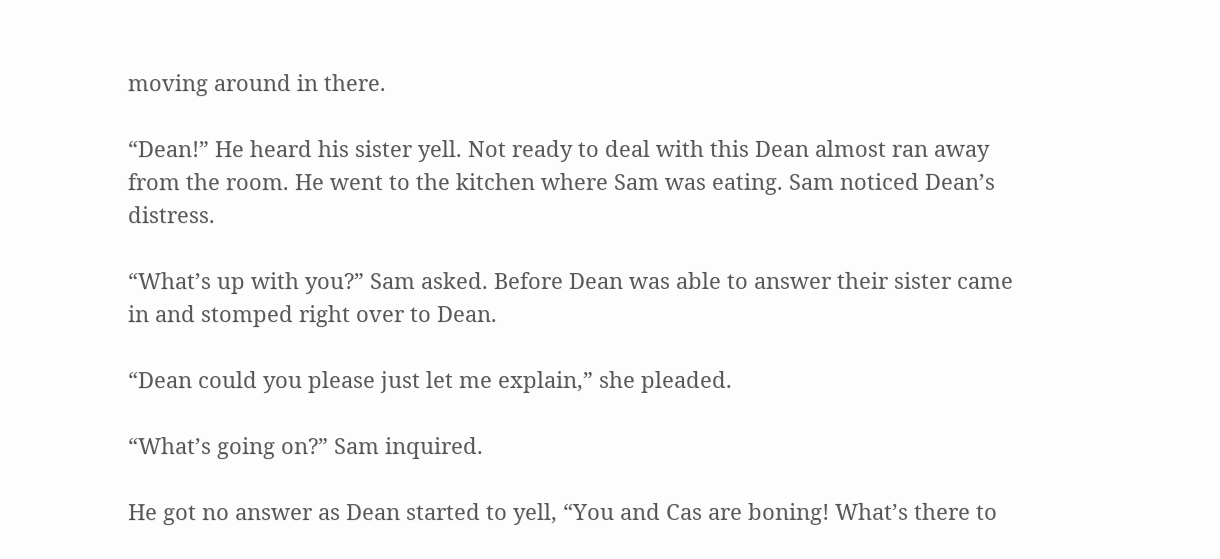moving around in there.

“Dean!” He heard his sister yell. Not ready to deal with this Dean almost ran away from the room. He went to the kitchen where Sam was eating. Sam noticed Dean’s distress.

“What’s up with you?” Sam asked. Before Dean was able to answer their sister came in and stomped right over to Dean.

“Dean could you please just let me explain,” she pleaded.

“What’s going on?” Sam inquired.

He got no answer as Dean started to yell, “You and Cas are boning! What’s there to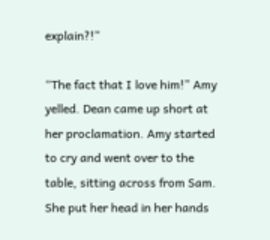explain?!”

“The fact that I love him!” Amy yelled. Dean came up short at her proclamation. Amy started to cry and went over to the table, sitting across from Sam. She put her head in her hands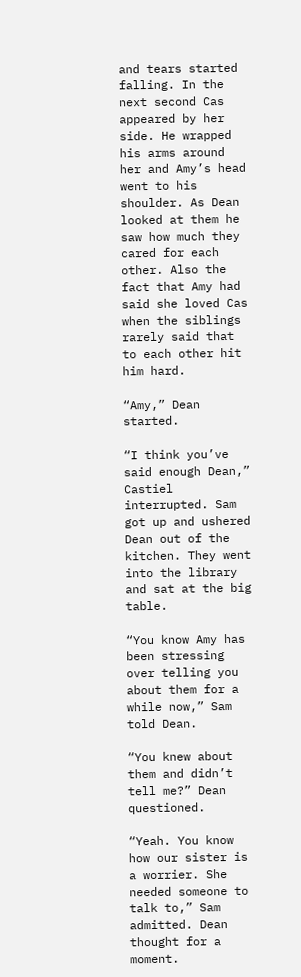and tears started falling. In the next second Cas appeared by her side. He wrapped his arms around her and Amy’s head went to his shoulder. As Dean looked at them he saw how much they cared for each other. Also the fact that Amy had said she loved Cas when the siblings rarely said that to each other hit him hard.

“Amy,” Dean started.

“I think you’ve said enough Dean,” Castiel interrupted. Sam got up and ushered Dean out of the kitchen. They went into the library and sat at the big table.

“You know Amy has been stressing over telling you about them for a while now,” Sam told Dean.

“You knew about them and didn’t tell me?” Dean questioned.

“Yeah. You know how our sister is a worrier. She needed someone to talk to,” Sam admitted. Dean thought for a moment.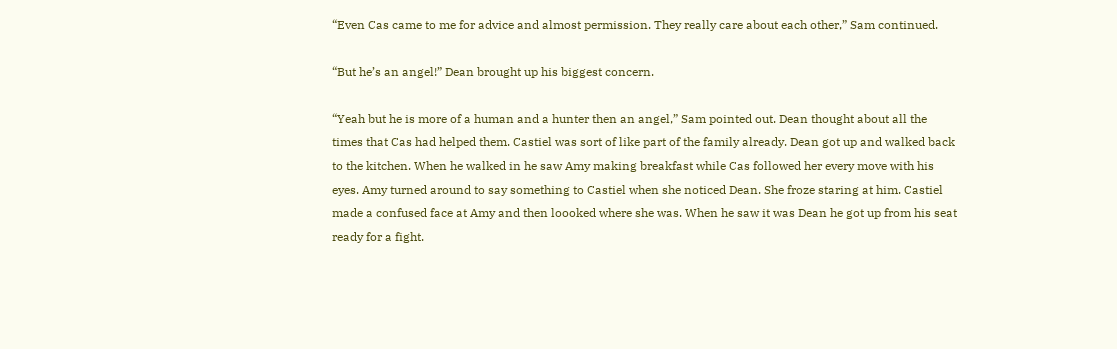“Even Cas came to me for advice and almost permission. They really care about each other,” Sam continued.

“But he’s an angel!” Dean brought up his biggest concern.

“Yeah but he is more of a human and a hunter then an angel,” Sam pointed out. Dean thought about all the times that Cas had helped them. Castiel was sort of like part of the family already. Dean got up and walked back to the kitchen. When he walked in he saw Amy making breakfast while Cas followed her every move with his eyes. Amy turned around to say something to Castiel when she noticed Dean. She froze staring at him. Castiel made a confused face at Amy and then loooked where she was. When he saw it was Dean he got up from his seat ready for a fight.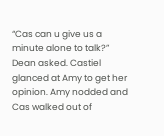“Cas can u give us a minute alone to talk?” Dean asked. Castiel glanced at Amy to get her opinion. Amy nodded and Cas walked out of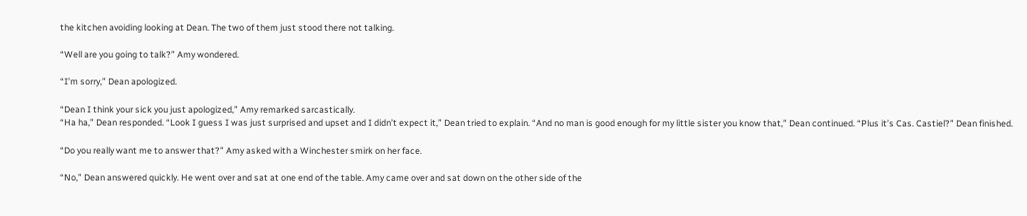the kitchen avoiding looking at Dean. The two of them just stood there not talking.

“Well are you going to talk?” Amy wondered.

“I’m sorry,” Dean apologized.

“Dean I think your sick you just apologized,” Amy remarked sarcastically.
“Ha ha,” Dean responded. “Look I guess I was just surprised and upset and I didn’t expect it,” Dean tried to explain. “And no man is good enough for my little sister you know that,” Dean continued. “Plus it’s Cas. Castiel?” Dean finished.

“Do you really want me to answer that?” Amy asked with a Winchester smirk on her face.

“No,” Dean answered quickly. He went over and sat at one end of the table. Amy came over and sat down on the other side of the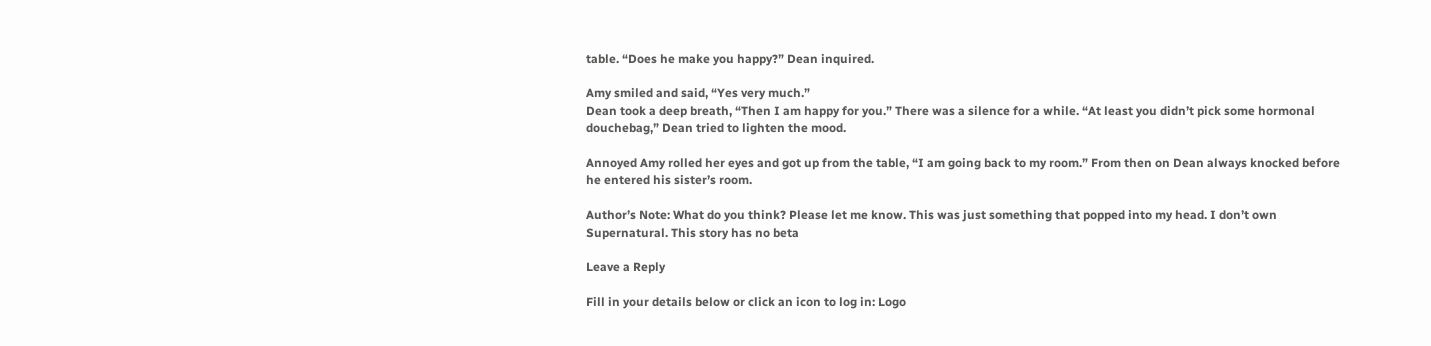table. “Does he make you happy?” Dean inquired.

Amy smiled and said, “Yes very much.”
Dean took a deep breath, “Then I am happy for you.” There was a silence for a while. “At least you didn’t pick some hormonal douchebag,” Dean tried to lighten the mood.

Annoyed Amy rolled her eyes and got up from the table, “I am going back to my room.” From then on Dean always knocked before he entered his sister’s room.

Author’s Note: What do you think? Please let me know. This was just something that popped into my head. I don’t own Supernatural. This story has no beta

Leave a Reply

Fill in your details below or click an icon to log in: Logo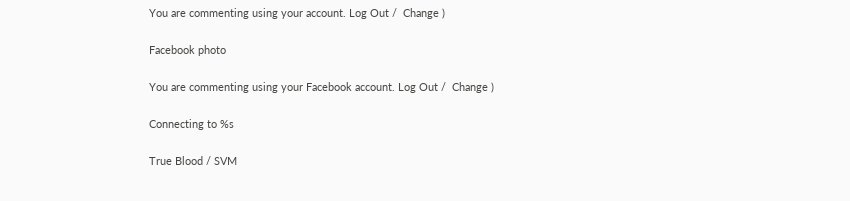You are commenting using your account. Log Out /  Change )

Facebook photo

You are commenting using your Facebook account. Log Out /  Change )

Connecting to %s

True Blood / SVM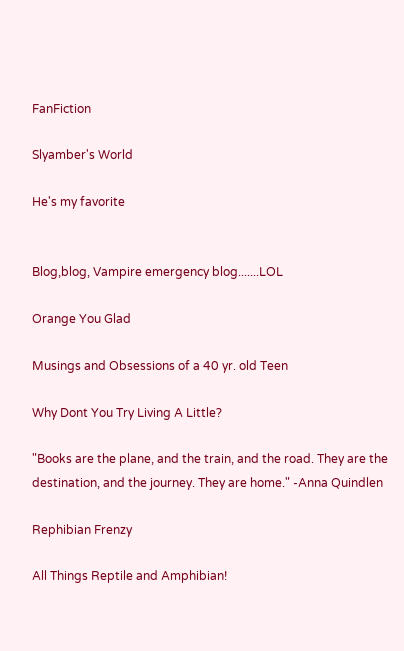FanFiction

Slyamber's World

He's my favorite


Blog,blog, Vampire emergency blog.......LOL

Orange You Glad

Musings and Obsessions of a 40 yr. old Teen

Why Dont You Try Living A Little?

"Books are the plane, and the train, and the road. They are the destination, and the journey. They are home." -Anna Quindlen

Rephibian Frenzy

All Things Reptile and Amphibian!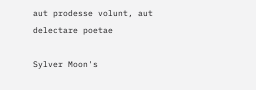aut prodesse volunt, aut delectare poetae

Sylver Moon's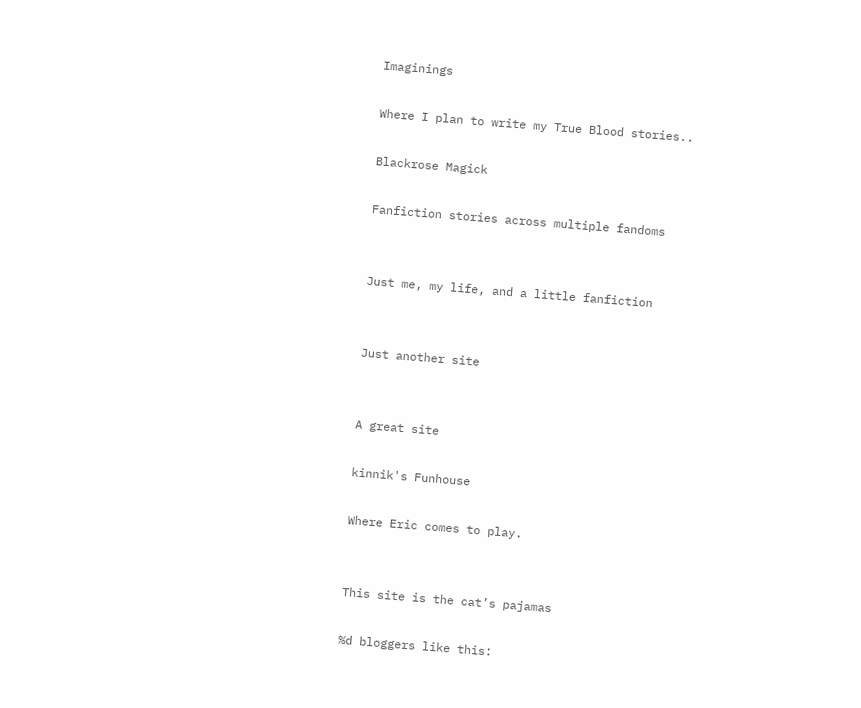Imaginings

Where I plan to write my True Blood stories..

Blackrose Magick

Fanfiction stories across multiple fandoms


Just me, my life, and a little fanfiction


Just another site


A great site

kinnik's Funhouse

Where Eric comes to play.


This site is the cat’s pajamas

%d bloggers like this: